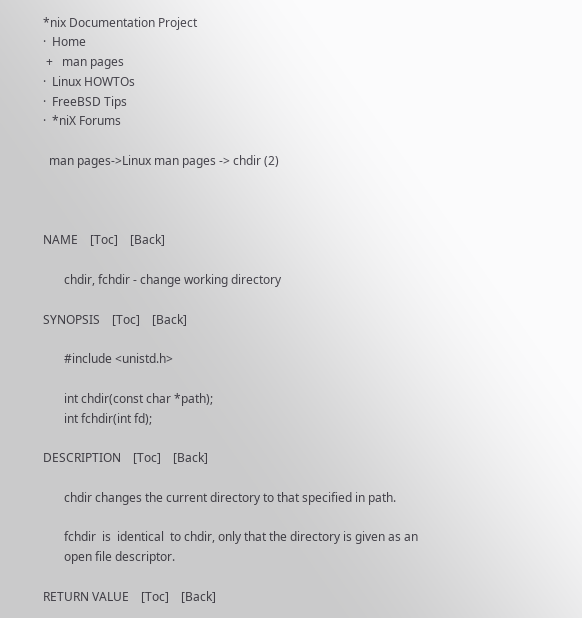*nix Documentation Project
·  Home
 +   man pages
·  Linux HOWTOs
·  FreeBSD Tips
·  *niX Forums

  man pages->Linux man pages -> chdir (2)



NAME    [Toc]    [Back]

       chdir, fchdir - change working directory

SYNOPSIS    [Toc]    [Back]

       #include <unistd.h>

       int chdir(const char *path);
       int fchdir(int fd);

DESCRIPTION    [Toc]    [Back]

       chdir changes the current directory to that specified in path.

       fchdir  is  identical  to chdir, only that the directory is given as an
       open file descriptor.

RETURN VALUE    [Toc]    [Back]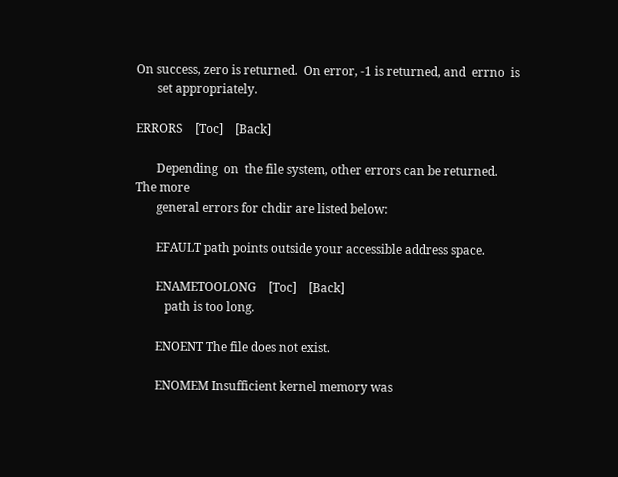On success, zero is returned.  On error, -1 is returned, and  errno  is
       set appropriately.

ERRORS    [Toc]    [Back]

       Depending  on  the file system, other errors can be returned.  The more
       general errors for chdir are listed below:

       EFAULT path points outside your accessible address space.

       ENAMETOOLONG    [Toc]    [Back]
          path is too long.

       ENOENT The file does not exist.

       ENOMEM Insufficient kernel memory was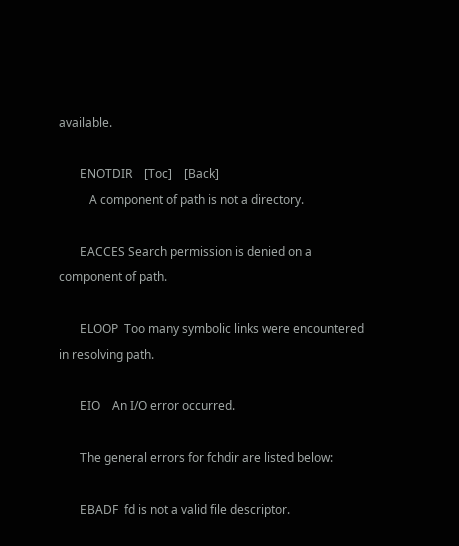available.

       ENOTDIR    [Toc]    [Back]
          A component of path is not a directory.

       EACCES Search permission is denied on a component of path.

       ELOOP  Too many symbolic links were encountered in resolving path.

       EIO    An I/O error occurred.

       The general errors for fchdir are listed below:

       EBADF  fd is not a valid file descriptor.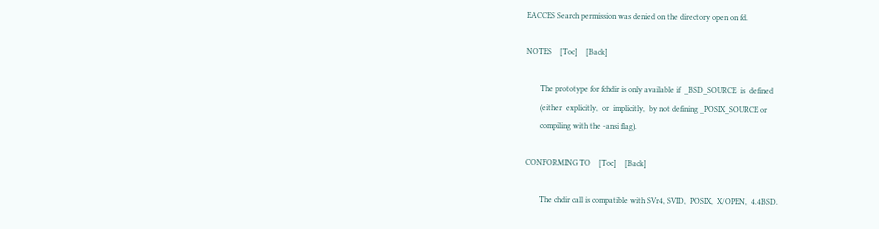EACCES Search permission was denied on the directory open on fd.

NOTES    [Toc]    [Back]

       The prototype for fchdir is only available if  _BSD_SOURCE  is  defined
       (either  explicitly,  or  implicitly,  by not defining _POSIX_SOURCE or
       compiling with the -ansi flag).

CONFORMING TO    [Toc]    [Back]

       The chdir call is compatible with SVr4, SVID,  POSIX,  X/OPEN,  4.4BSD.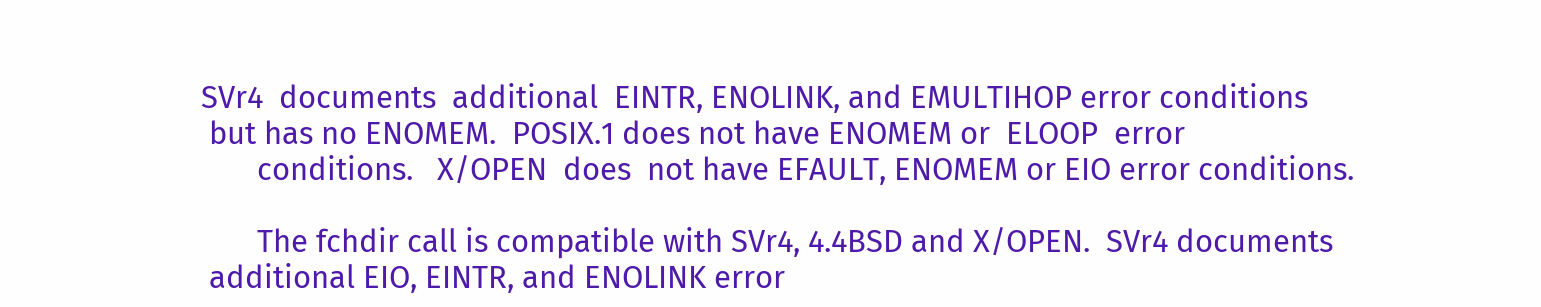SVr4  documents  additional  EINTR, ENOLINK, and EMULTIHOP error conditions
 but has no ENOMEM.  POSIX.1 does not have ENOMEM or  ELOOP  error
       conditions.   X/OPEN  does  not have EFAULT, ENOMEM or EIO error conditions.

       The fchdir call is compatible with SVr4, 4.4BSD and X/OPEN.  SVr4 documents
 additional EIO, EINTR, and ENOLINK error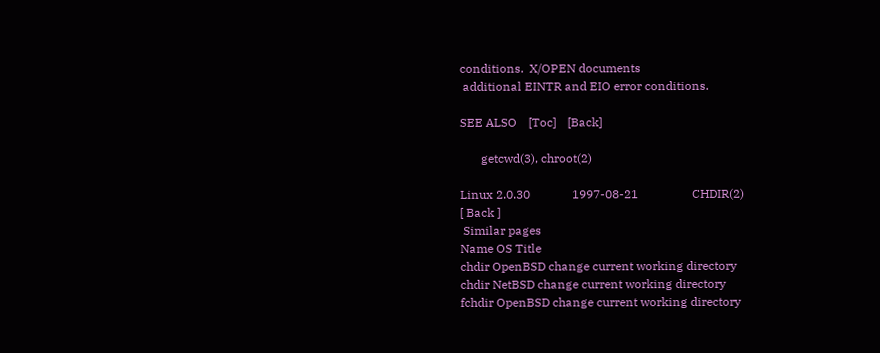conditions.  X/OPEN documents
 additional EINTR and EIO error conditions.

SEE ALSO    [Toc]    [Back]

       getcwd(3), chroot(2)

Linux 2.0.30              1997-08-21                  CHDIR(2)
[ Back ]
 Similar pages
Name OS Title
chdir OpenBSD change current working directory
chdir NetBSD change current working directory
fchdir OpenBSD change current working directory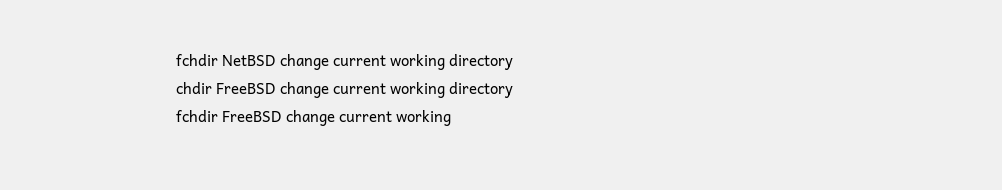fchdir NetBSD change current working directory
chdir FreeBSD change current working directory
fchdir FreeBSD change current working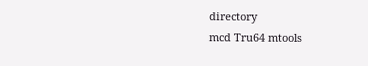directory
mcd Tru64 mtools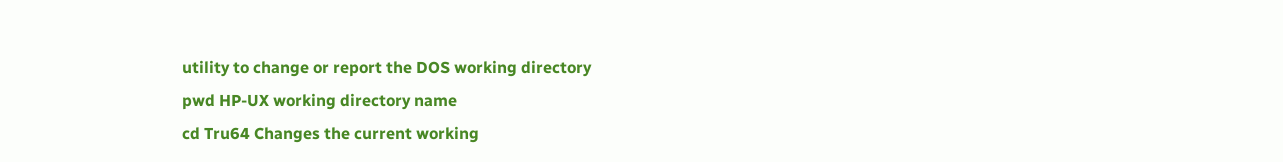utility to change or report the DOS working directory
pwd HP-UX working directory name
cd Tru64 Changes the current working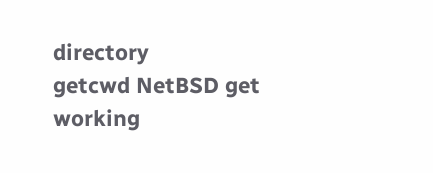directory
getcwd NetBSD get working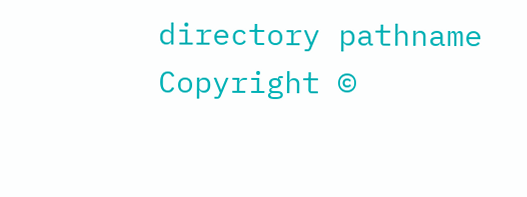directory pathname
Copyright ©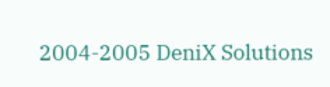2004-2005 DeniX Solutions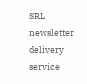SRL
newsletter delivery service